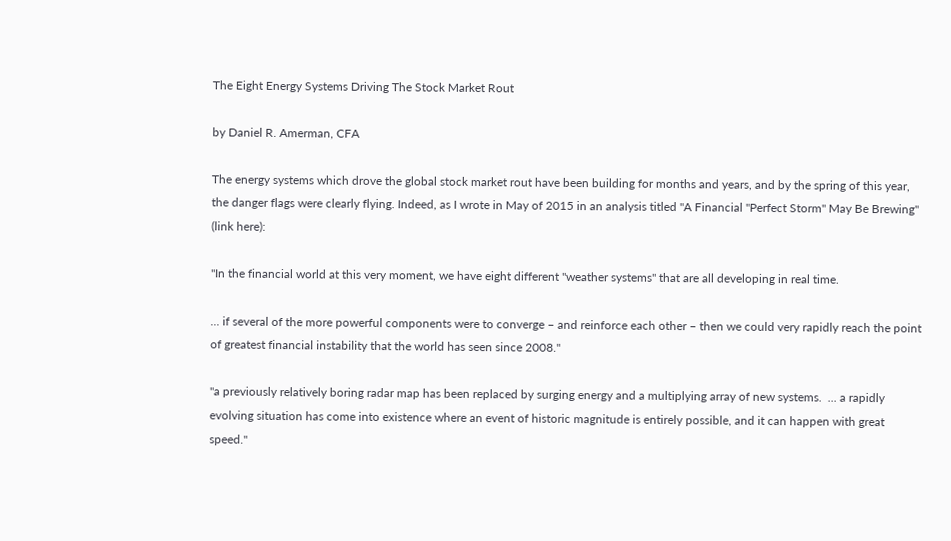The Eight Energy Systems Driving The Stock Market Rout

by Daniel R. Amerman, CFA

The energy systems which drove the global stock market rout have been building for months and years, and by the spring of this year, the danger flags were clearly flying. Indeed, as I wrote in May of 2015 in an analysis titled "A Financial "Perfect Storm" May Be Brewing" (link here):

"In the financial world at this very moment, we have eight different "weather systems" that are all developing in real time.

... if several of the more powerful components were to converge – and reinforce each other – then we could very rapidly reach the point of greatest financial instability that the world has seen since 2008."

"a previously relatively boring radar map has been replaced by surging energy and a multiplying array of new systems.  ... a rapidly evolving situation has come into existence where an event of historic magnitude is entirely possible, and it can happen with great speed."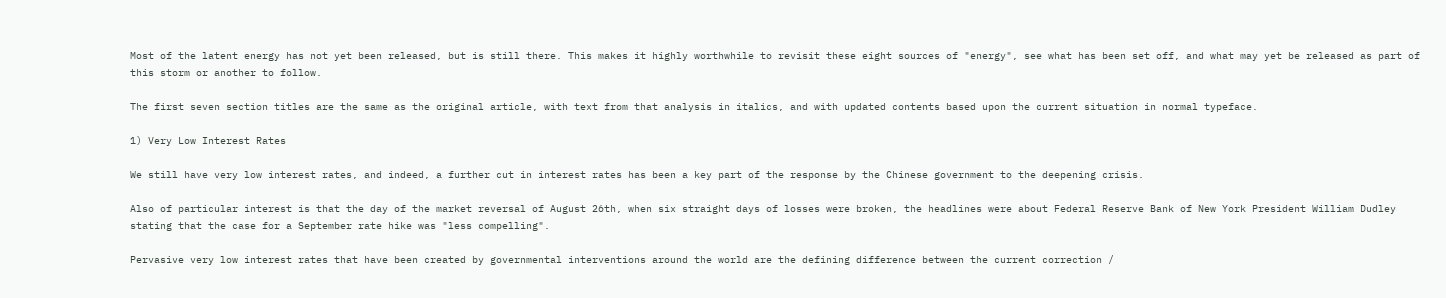Most of the latent energy has not yet been released, but is still there. This makes it highly worthwhile to revisit these eight sources of "energy", see what has been set off, and what may yet be released as part of this storm or another to follow.

The first seven section titles are the same as the original article, with text from that analysis in italics, and with updated contents based upon the current situation in normal typeface.

1) Very Low Interest Rates

We still have very low interest rates, and indeed, a further cut in interest rates has been a key part of the response by the Chinese government to the deepening crisis.

Also of particular interest is that the day of the market reversal of August 26th, when six straight days of losses were broken, the headlines were about Federal Reserve Bank of New York President William Dudley stating that the case for a September rate hike was "less compelling".

Pervasive very low interest rates that have been created by governmental interventions around the world are the defining difference between the current correction /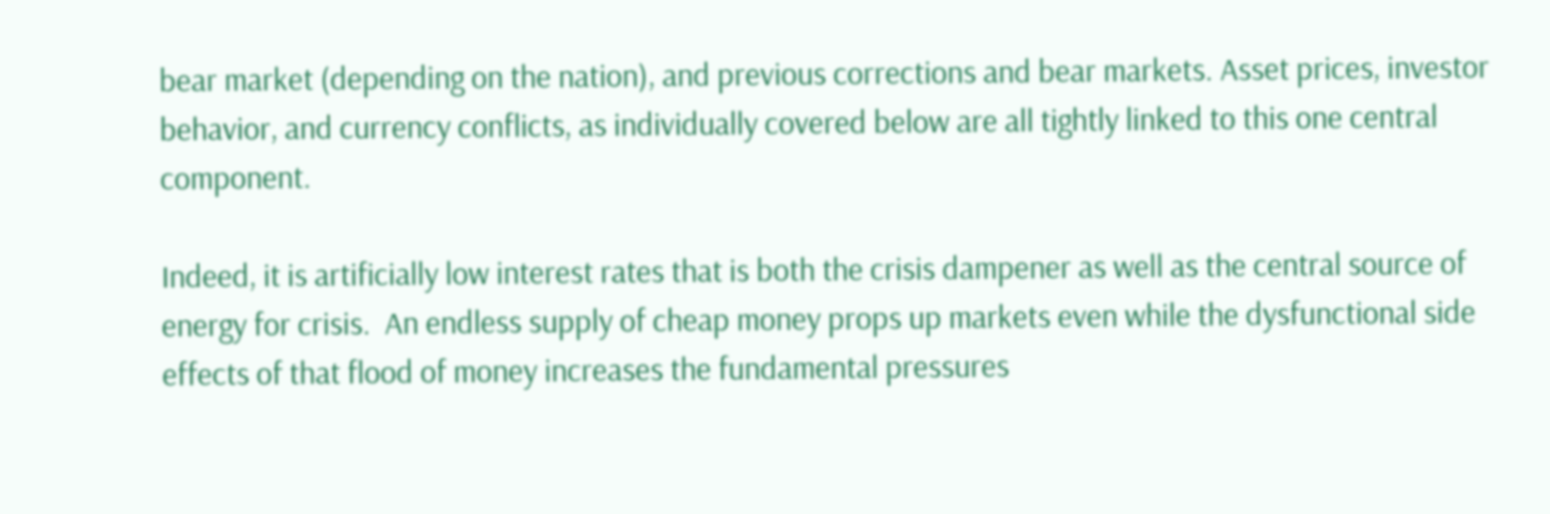bear market (depending on the nation), and previous corrections and bear markets. Asset prices, investor behavior, and currency conflicts, as individually covered below are all tightly linked to this one central component.

Indeed, it is artificially low interest rates that is both the crisis dampener as well as the central source of energy for crisis.  An endless supply of cheap money props up markets even while the dysfunctional side effects of that flood of money increases the fundamental pressures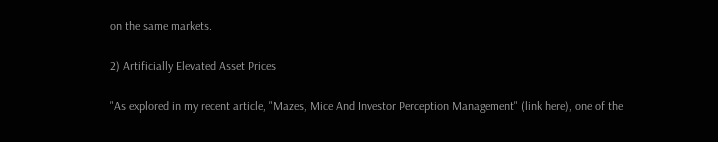on the same markets.

2) Artificially Elevated Asset Prices

"As explored in my recent article, "Mazes, Mice And Investor Perception Management" (link here), one of the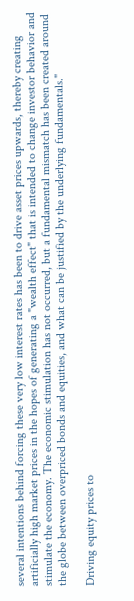several intentions behind forcing these very low interest rates has been to drive asset prices upwards, thereby creating artificially high market prices in the hopes of generating a "wealth effect" that is intended to change investor behavior and stimulate the economy. The economic stimulation has not occurred, but a fundamental mismatch has been created around the globe between overpriced bonds and equities, and what can be justified by the underlying fundamentals."

Driving equity prices to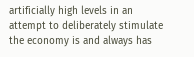artificially high levels in an attempt to deliberately stimulate the economy is and always has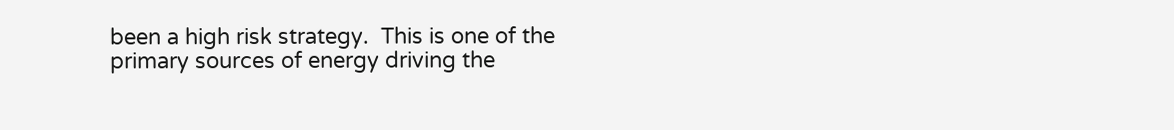been a high risk strategy.  This is one of the primary sources of energy driving the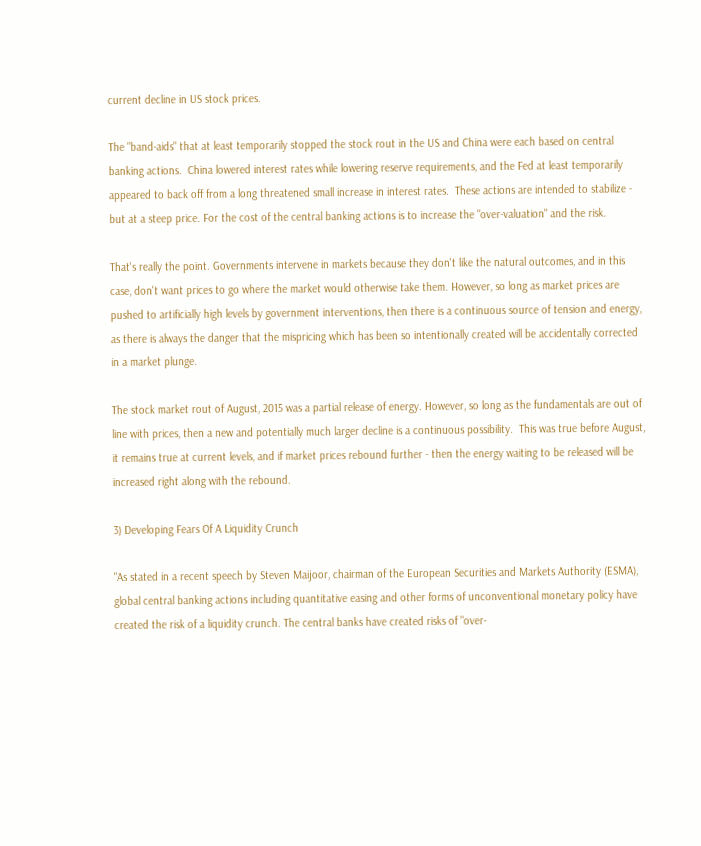current decline in US stock prices.

The "band-aids" that at least temporarily stopped the stock rout in the US and China were each based on central banking actions.  China lowered interest rates while lowering reserve requirements, and the Fed at least temporarily appeared to back off from a long threatened small increase in interest rates.  These actions are intended to stabilize - but at a steep price. For the cost of the central banking actions is to increase the "over-valuation" and the risk.

That's really the point. Governments intervene in markets because they don't like the natural outcomes, and in this case, don't want prices to go where the market would otherwise take them. However, so long as market prices are pushed to artificially high levels by government interventions, then there is a continuous source of tension and energy, as there is always the danger that the mispricing which has been so intentionally created will be accidentally corrected in a market plunge.

The stock market rout of August, 2015 was a partial release of energy. However, so long as the fundamentals are out of line with prices, then a new and potentially much larger decline is a continuous possibility.  This was true before August, it remains true at current levels, and if market prices rebound further - then the energy waiting to be released will be increased right along with the rebound.

3) Developing Fears Of A Liquidity Crunch

"As stated in a recent speech by Steven Maijoor, chairman of the European Securities and Markets Authority (ESMA), global central banking actions including quantitative easing and other forms of unconventional monetary policy have created the risk of a liquidity crunch. The central banks have created risks of "over-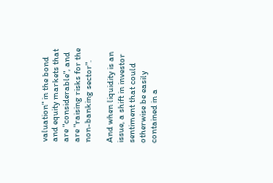valuation" in the bond and equity markets that are "considerable", and are "raising risks for the non-banking sector".

And when liquidity is an issue, a shift in investor sentiment that could otherwise be easily contained in a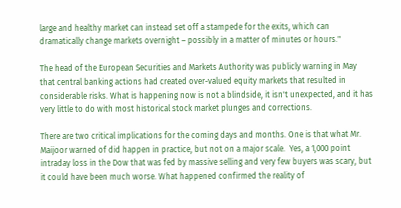large and healthy market can instead set off a stampede for the exits, which can dramatically change markets overnight – possibly in a matter of minutes or hours."

The head of the European Securities and Markets Authority was publicly warning in May that central banking actions had created over-valued equity markets that resulted in considerable risks. What is happening now is not a blindside, it isn't unexpected, and it has very little to do with most historical stock market plunges and corrections.

There are two critical implications for the coming days and months. One is that what Mr. Maijoor warned of did happen in practice, but not on a major scale.  Yes, a 1,000 point intraday loss in the Dow that was fed by massive selling and very few buyers was scary, but it could have been much worse. What happened confirmed the reality of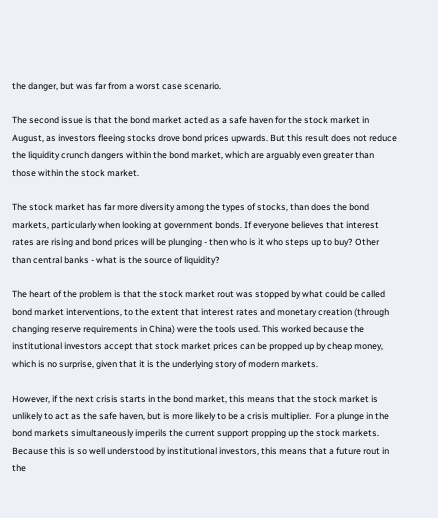the danger, but was far from a worst case scenario.

The second issue is that the bond market acted as a safe haven for the stock market in August, as investors fleeing stocks drove bond prices upwards. But this result does not reduce the liquidity crunch dangers within the bond market, which are arguably even greater than those within the stock market.

The stock market has far more diversity among the types of stocks, than does the bond markets, particularly when looking at government bonds. If everyone believes that interest rates are rising and bond prices will be plunging - then who is it who steps up to buy? Other than central banks - what is the source of liquidity?

The heart of the problem is that the stock market rout was stopped by what could be called bond market interventions, to the extent that interest rates and monetary creation (through changing reserve requirements in China) were the tools used. This worked because the institutional investors accept that stock market prices can be propped up by cheap money, which is no surprise, given that it is the underlying story of modern markets.

However, if the next crisis starts in the bond market, this means that the stock market is unlikely to act as the safe haven, but is more likely to be a crisis multiplier.  For a plunge in the bond markets simultaneously imperils the current support propping up the stock markets. Because this is so well understood by institutional investors, this means that a future rout in the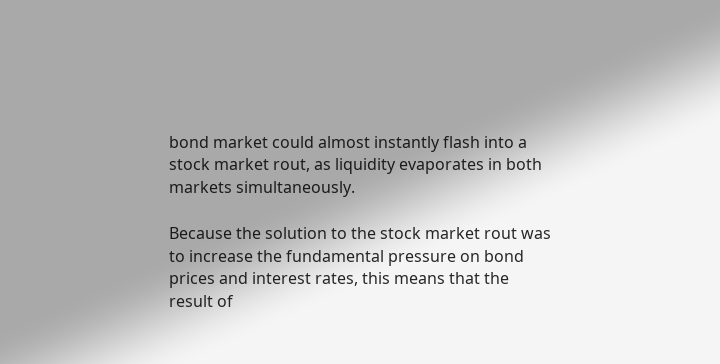bond market could almost instantly flash into a stock market rout, as liquidity evaporates in both markets simultaneously.

Because the solution to the stock market rout was to increase the fundamental pressure on bond prices and interest rates, this means that the result of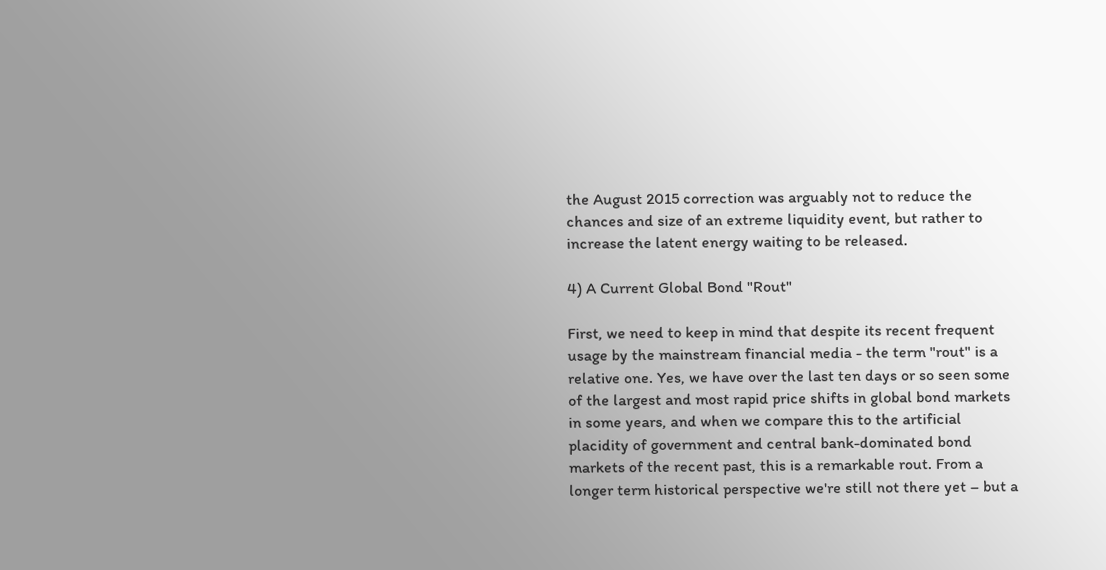the August 2015 correction was arguably not to reduce the chances and size of an extreme liquidity event, but rather to increase the latent energy waiting to be released.

4) A Current Global Bond "Rout"

First, we need to keep in mind that despite its recent frequent usage by the mainstream financial media - the term "rout" is a relative one. Yes, we have over the last ten days or so seen some of the largest and most rapid price shifts in global bond markets in some years, and when we compare this to the artificial placidity of government and central bank-dominated bond markets of the recent past, this is a remarkable rout. From a longer term historical perspective we're still not there yet – but a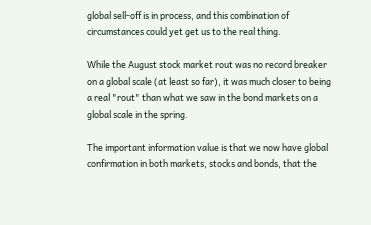global sell-off is in process, and this combination of circumstances could yet get us to the real thing.

While the August stock market rout was no record breaker on a global scale (at least so far), it was much closer to being a real "rout" than what we saw in the bond markets on a global scale in the spring.

The important information value is that we now have global confirmation in both markets, stocks and bonds, that the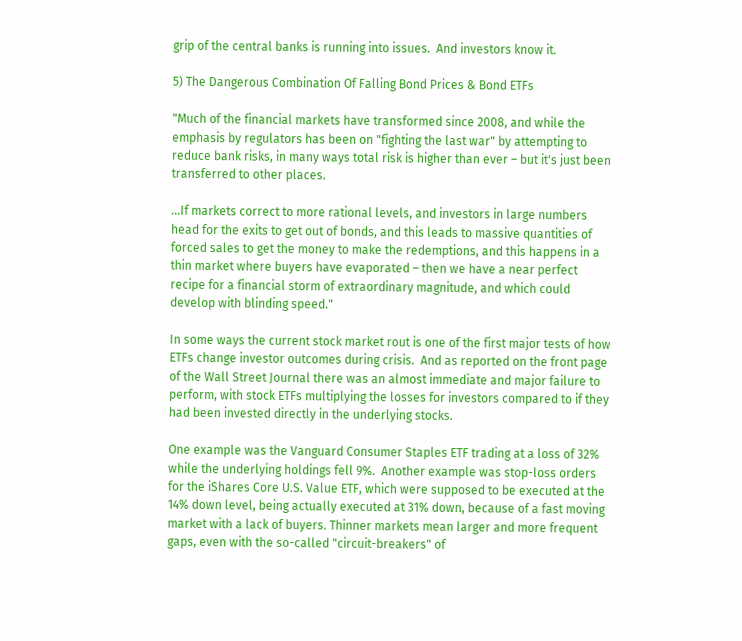grip of the central banks is running into issues.  And investors know it.

5) The Dangerous Combination Of Falling Bond Prices & Bond ETFs

"Much of the financial markets have transformed since 2008, and while the emphasis by regulators has been on "fighting the last war" by attempting to reduce bank risks, in many ways total risk is higher than ever – but it's just been transferred to other places.

...If markets correct to more rational levels, and investors in large numbers head for the exits to get out of bonds, and this leads to massive quantities of forced sales to get the money to make the redemptions, and this happens in a thin market where buyers have evaporated – then we have a near perfect recipe for a financial storm of extraordinary magnitude, and which could develop with blinding speed."

In some ways the current stock market rout is one of the first major tests of how ETFs change investor outcomes during crisis.  And as reported on the front page of the Wall Street Journal there was an almost immediate and major failure to perform, with stock ETFs multiplying the losses for investors compared to if they had been invested directly in the underlying stocks.

One example was the Vanguard Consumer Staples ETF trading at a loss of 32% while the underlying holdings fell 9%.  Another example was stop-loss orders for the iShares Core U.S. Value ETF, which were supposed to be executed at the 14% down level, being actually executed at 31% down, because of a fast moving market with a lack of buyers. Thinner markets mean larger and more frequent gaps, even with the so-called "circuit-breakers" of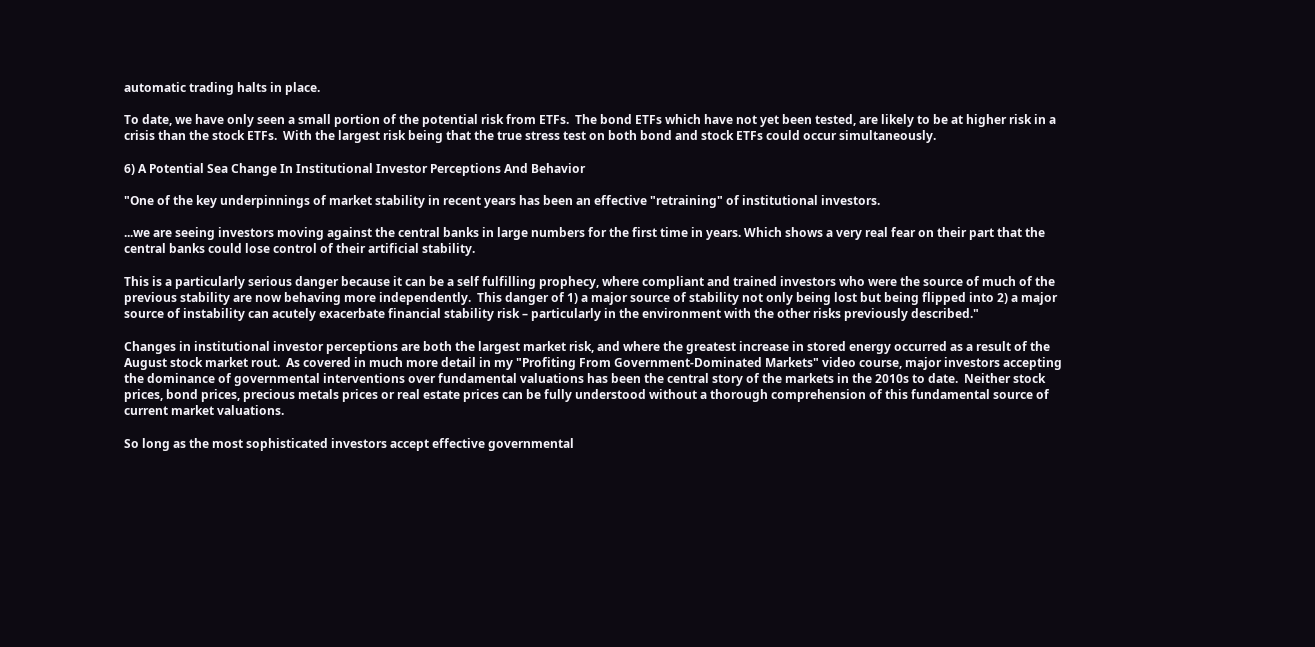automatic trading halts in place.

To date, we have only seen a small portion of the potential risk from ETFs.  The bond ETFs which have not yet been tested, are likely to be at higher risk in a crisis than the stock ETFs.  With the largest risk being that the true stress test on both bond and stock ETFs could occur simultaneously.

6) A Potential Sea Change In Institutional Investor Perceptions And Behavior

"One of the key underpinnings of market stability in recent years has been an effective "retraining" of institutional investors.

...we are seeing investors moving against the central banks in large numbers for the first time in years. Which shows a very real fear on their part that the central banks could lose control of their artificial stability.

This is a particularly serious danger because it can be a self fulfilling prophecy, where compliant and trained investors who were the source of much of the previous stability are now behaving more independently.  This danger of 1) a major source of stability not only being lost but being flipped into 2) a major source of instability can acutely exacerbate financial stability risk – particularly in the environment with the other risks previously described."

Changes in institutional investor perceptions are both the largest market risk, and where the greatest increase in stored energy occurred as a result of the August stock market rout.  As covered in much more detail in my "Profiting From Government-Dominated Markets" video course, major investors accepting the dominance of governmental interventions over fundamental valuations has been the central story of the markets in the 2010s to date.  Neither stock prices, bond prices, precious metals prices or real estate prices can be fully understood without a thorough comprehension of this fundamental source of current market valuations.

So long as the most sophisticated investors accept effective governmental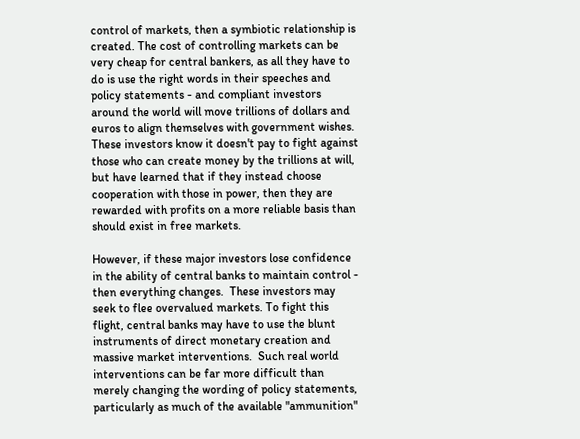control of markets, then a symbiotic relationship is created. The cost of controlling markets can be very cheap for central bankers, as all they have to do is use the right words in their speeches and policy statements - and compliant investors around the world will move trillions of dollars and euros to align themselves with government wishes.  These investors know it doesn't pay to fight against those who can create money by the trillions at will, but have learned that if they instead choose cooperation with those in power, then they are rewarded with profits on a more reliable basis than should exist in free markets.

However, if these major investors lose confidence in the ability of central banks to maintain control - then everything changes.  These investors may seek to flee overvalued markets. To fight this flight, central banks may have to use the blunt instruments of direct monetary creation and massive market interventions.  Such real world interventions can be far more difficult than merely changing the wording of policy statements, particularly as much of the available "ammunition"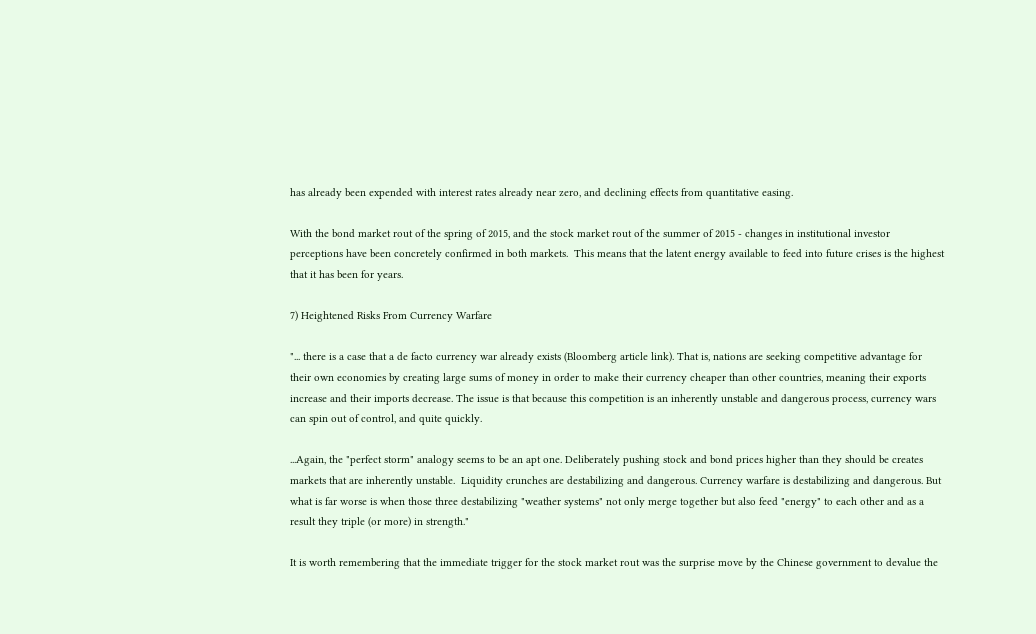has already been expended with interest rates already near zero, and declining effects from quantitative easing.

With the bond market rout of the spring of 2015, and the stock market rout of the summer of 2015 - changes in institutional investor perceptions have been concretely confirmed in both markets.  This means that the latent energy available to feed into future crises is the highest that it has been for years.

7) Heightened Risks From Currency Warfare

"... there is a case that a de facto currency war already exists (Bloomberg article link). That is, nations are seeking competitive advantage for their own economies by creating large sums of money in order to make their currency cheaper than other countries, meaning their exports increase and their imports decrease. The issue is that because this competition is an inherently unstable and dangerous process, currency wars can spin out of control, and quite quickly.

...Again, the "perfect storm" analogy seems to be an apt one. Deliberately pushing stock and bond prices higher than they should be creates markets that are inherently unstable.  Liquidity crunches are destabilizing and dangerous. Currency warfare is destabilizing and dangerous. But what is far worse is when those three destabilizing "weather systems" not only merge together but also feed "energy" to each other and as a result they triple (or more) in strength."

It is worth remembering that the immediate trigger for the stock market rout was the surprise move by the Chinese government to devalue the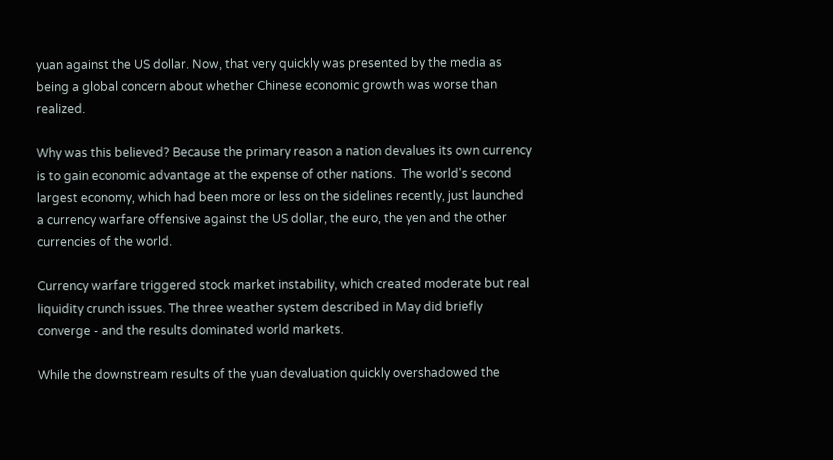yuan against the US dollar. Now, that very quickly was presented by the media as being a global concern about whether Chinese economic growth was worse than realized.

Why was this believed? Because the primary reason a nation devalues its own currency is to gain economic advantage at the expense of other nations.  The world's second largest economy, which had been more or less on the sidelines recently, just launched a currency warfare offensive against the US dollar, the euro, the yen and the other currencies of the world.

Currency warfare triggered stock market instability, which created moderate but real liquidity crunch issues. The three weather system described in May did briefly converge - and the results dominated world markets.

While the downstream results of the yuan devaluation quickly overshadowed the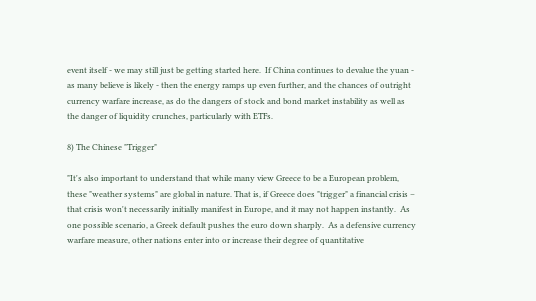event itself - we may still just be getting started here.  If China continues to devalue the yuan - as many believe is likely - then the energy ramps up even further, and the chances of outright currency warfare increase, as do the dangers of stock and bond market instability as well as the danger of liquidity crunches, particularly with ETFs.

8) The Chinese "Trigger"

"It's also important to understand that while many view Greece to be a European problem, these "weather systems" are global in nature. That is, if Greece does "trigger" a financial crisis – that crisis won't necessarily initially manifest in Europe, and it may not happen instantly.  As one possible scenario, a Greek default pushes the euro down sharply.  As a defensive currency warfare measure, other nations enter into or increase their degree of quantitative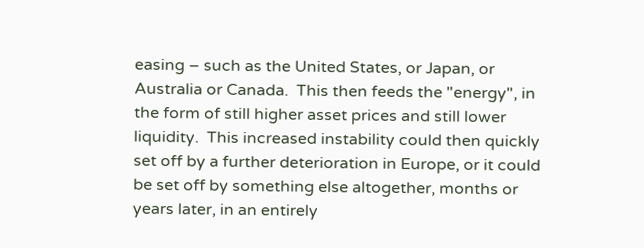easing – such as the United States, or Japan, or Australia or Canada.  This then feeds the "energy", in the form of still higher asset prices and still lower liquidity.  This increased instability could then quickly set off by a further deterioration in Europe, or it could be set off by something else altogether, months or years later, in an entirely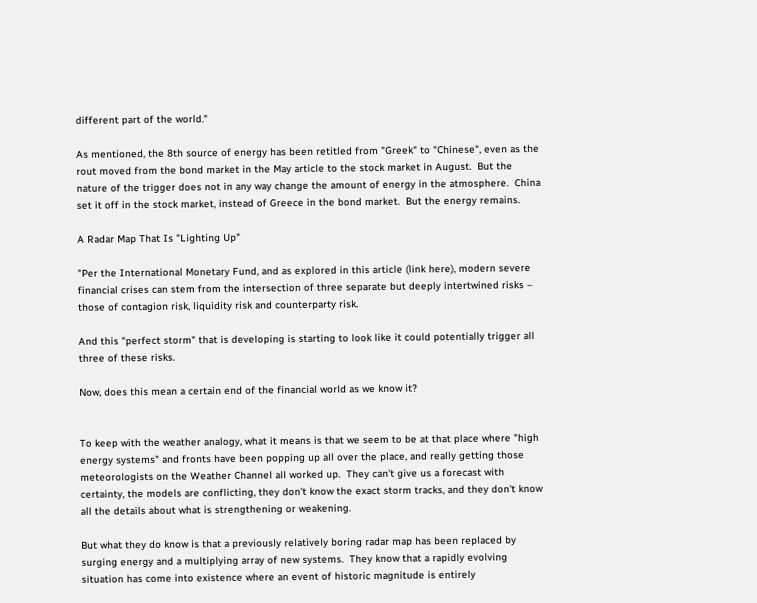different part of the world."

As mentioned, the 8th source of energy has been retitled from "Greek" to "Chinese", even as the rout moved from the bond market in the May article to the stock market in August.  But the nature of the trigger does not in any way change the amount of energy in the atmosphere.  China set it off in the stock market, instead of Greece in the bond market.  But the energy remains.

A Radar Map That Is "Lighting Up"

"Per the International Monetary Fund, and as explored in this article (link here), modern severe financial crises can stem from the intersection of three separate but deeply intertwined risks – those of contagion risk, liquidity risk and counterparty risk.

And this "perfect storm" that is developing is starting to look like it could potentially trigger all three of these risks.

Now, does this mean a certain end of the financial world as we know it?


To keep with the weather analogy, what it means is that we seem to be at that place where "high energy systems" and fronts have been popping up all over the place, and really getting those meteorologists on the Weather Channel all worked up.  They can't give us a forecast with certainty, the models are conflicting, they don't know the exact storm tracks, and they don't know all the details about what is strengthening or weakening.

But what they do know is that a previously relatively boring radar map has been replaced by surging energy and a multiplying array of new systems.  They know that a rapidly evolving situation has come into existence where an event of historic magnitude is entirely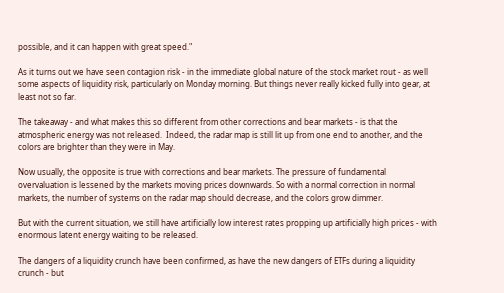possible, and it can happen with great speed."

As it turns out we have seen contagion risk - in the immediate global nature of the stock market rout - as well some aspects of liquidity risk, particularly on Monday morning. But things never really kicked fully into gear, at least not so far.

The takeaway - and what makes this so different from other corrections and bear markets - is that the atmospheric energy was not released.  Indeed, the radar map is still lit up from one end to another, and the colors are brighter than they were in May.

Now usually, the opposite is true with corrections and bear markets. The pressure of fundamental overvaluation is lessened by the markets moving prices downwards. So with a normal correction in normal markets, the number of systems on the radar map should decrease, and the colors grow dimmer.

But with the current situation, we still have artificially low interest rates propping up artificially high prices - with enormous latent energy waiting to be released.

The dangers of a liquidity crunch have been confirmed, as have the new dangers of ETFs during a liquidity crunch - but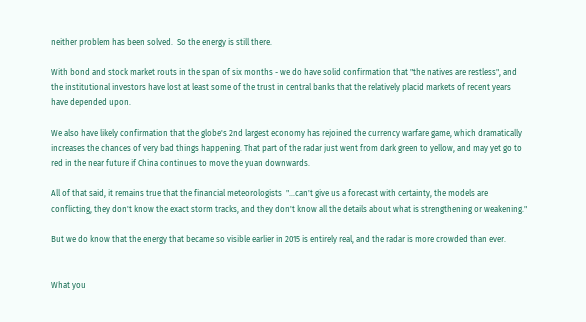neither problem has been solved.  So the energy is still there.

With bond and stock market routs in the span of six months - we do have solid confirmation that "the natives are restless", and the institutional investors have lost at least some of the trust in central banks that the relatively placid markets of recent years have depended upon.

We also have likely confirmation that the globe's 2nd largest economy has rejoined the currency warfare game, which dramatically increases the chances of very bad things happening. That part of the radar just went from dark green to yellow, and may yet go to red in the near future if China continues to move the yuan downwards.

All of that said, it remains true that the financial meteorologists  "...can't give us a forecast with certainty, the models are conflicting, they don't know the exact storm tracks, and they don't know all the details about what is strengthening or weakening."

But we do know that the energy that became so visible earlier in 2015 is entirely real, and the radar is more crowded than ever.


What you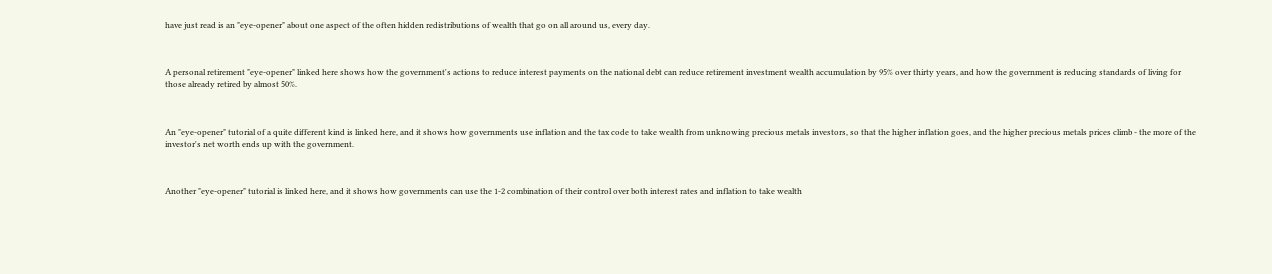have just read is an "eye-opener" about one aspect of the often hidden redistributions of wealth that go on all around us, every day.



A personal retirement "eye-opener" linked here shows how the government's actions to reduce interest payments on the national debt can reduce retirement investment wealth accumulation by 95% over thirty years, and how the government is reducing standards of living for those already retired by almost 50%.



An "eye-opener" tutorial of a quite different kind is linked here, and it shows how governments use inflation and the tax code to take wealth from unknowing precious metals investors, so that the higher inflation goes, and the higher precious metals prices climb - the more of the investor's net worth ends up with the government.



Another "eye-opener" tutorial is linked here, and it shows how governments can use the 1-2 combination of their control over both interest rates and inflation to take wealth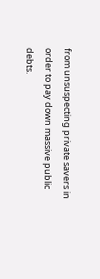from unsuspecting private savers in order to pay down massive public debts.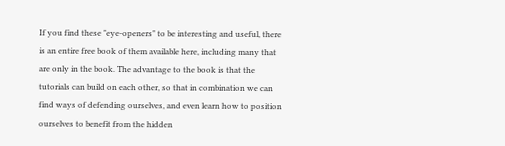If you find these "eye-openers" to be interesting and useful, there is an entire free book of them available here, including many that are only in the book. The advantage to the book is that the tutorials can build on each other, so that in combination we can find ways of defending ourselves, and even learn how to position ourselves to benefit from the hidden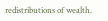redistributions of wealth.